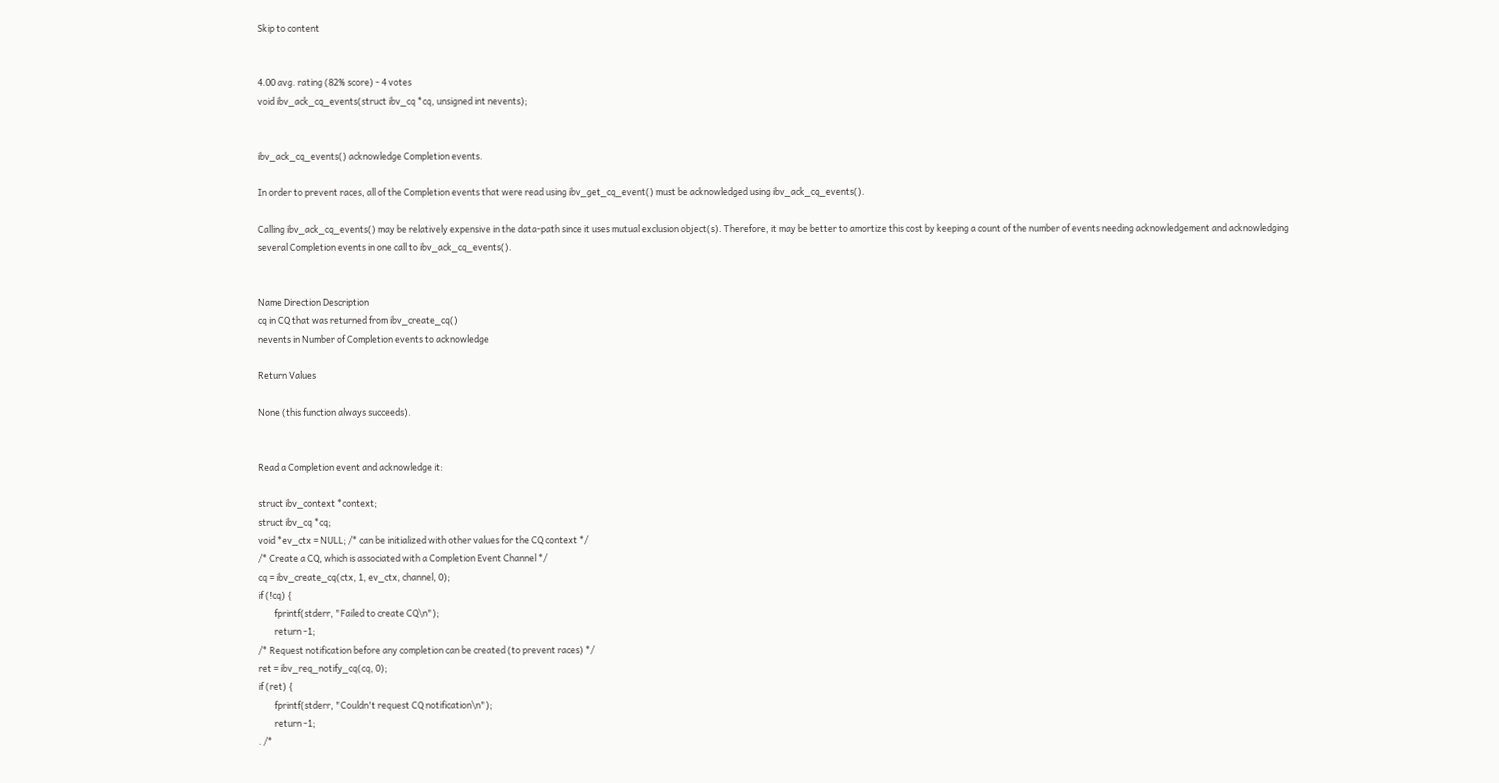Skip to content


4.00 avg. rating (82% score) - 4 votes
void ibv_ack_cq_events(struct ibv_cq *cq, unsigned int nevents);


ibv_ack_cq_events() acknowledge Completion events.

In order to prevent races, all of the Completion events that were read using ibv_get_cq_event() must be acknowledged using ibv_ack_cq_events().

Calling ibv_ack_cq_events() may be relatively expensive in the data-path since it uses mutual exclusion object(s). Therefore, it may be better to amortize this cost by keeping a count of the number of events needing acknowledgement and acknowledging several Completion events in one call to ibv_ack_cq_events().


Name Direction Description
cq in CQ that was returned from ibv_create_cq()
nevents in Number of Completion events to acknowledge

Return Values

None (this function always succeeds).


Read a Completion event and acknowledge it:

struct ibv_context *context;
struct ibv_cq *cq;
void *ev_ctx = NULL; /* can be initialized with other values for the CQ context */
/* Create a CQ, which is associated with a Completion Event Channel */
cq = ibv_create_cq(ctx, 1, ev_ctx, channel, 0);
if (!cq) {
        fprintf(stderr, "Failed to create CQ\n");
        return -1;
/* Request notification before any completion can be created (to prevent races) */
ret = ibv_req_notify_cq(cq, 0);
if (ret) {
        fprintf(stderr, "Couldn't request CQ notification\n");
        return -1;
. /*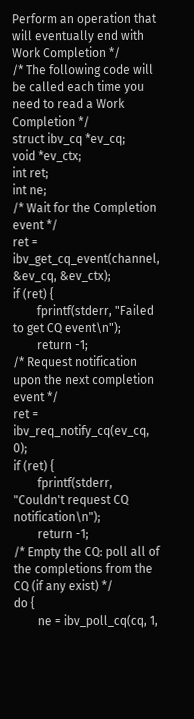Perform an operation that will eventually end with Work Completion */
/* The following code will be called each time you need to read a Work Completion */
struct ibv_cq *ev_cq;
void *ev_ctx;
int ret;
int ne;
/* Wait for the Completion event */
ret = ibv_get_cq_event(channel, &ev_cq, &ev_ctx);
if (ret) {
        fprintf(stderr, "Failed to get CQ event\n");
        return -1;
/* Request notification upon the next completion event */
ret = ibv_req_notify_cq(ev_cq, 0);
if (ret) {
        fprintf(stderr, "Couldn't request CQ notification\n");
        return -1;
/* Empty the CQ: poll all of the completions from the CQ (if any exist) */
do {
        ne = ibv_poll_cq(cq, 1,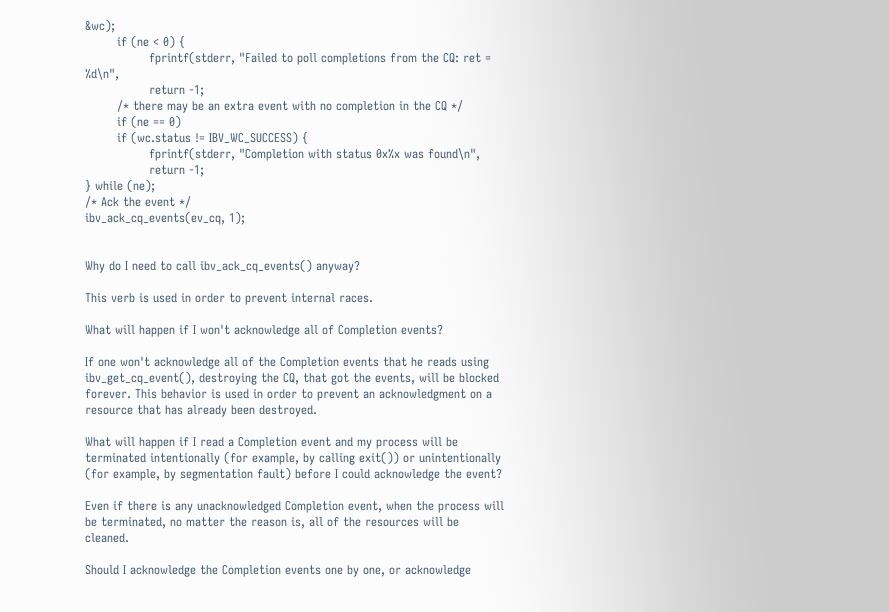&wc);
        if (ne < 0) {
                fprintf(stderr, "Failed to poll completions from the CQ: ret = %d\n",
                return -1;
        /* there may be an extra event with no completion in the CQ */
        if (ne == 0)
        if (wc.status != IBV_WC_SUCCESS) {
                fprintf(stderr, "Completion with status 0x%x was found\n",
                return -1;
} while (ne);
/* Ack the event */
ibv_ack_cq_events(ev_cq, 1);


Why do I need to call ibv_ack_cq_events() anyway?

This verb is used in order to prevent internal races.

What will happen if I won't acknowledge all of Completion events?

If one won't acknowledge all of the Completion events that he reads using ibv_get_cq_event(), destroying the CQ, that got the events, will be blocked forever. This behavior is used in order to prevent an acknowledgment on a resource that has already been destroyed.

What will happen if I read a Completion event and my process will be terminated intentionally (for example, by calling exit()) or unintentionally (for example, by segmentation fault) before I could acknowledge the event?

Even if there is any unacknowledged Completion event, when the process will be terminated, no matter the reason is, all of the resources will be cleaned.

Should I acknowledge the Completion events one by one, or acknowledge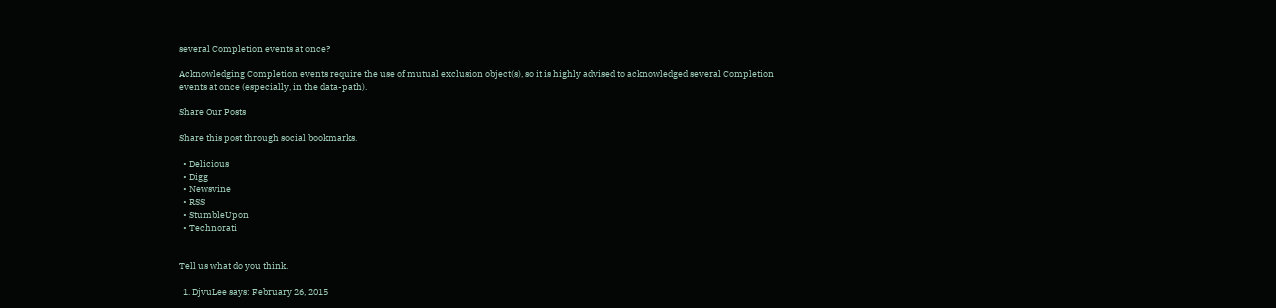several Completion events at once?

Acknowledging Completion events require the use of mutual exclusion object(s), so it is highly advised to acknowledged several Completion events at once (especially, in the data-path).

Share Our Posts

Share this post through social bookmarks.

  • Delicious
  • Digg
  • Newsvine
  • RSS
  • StumbleUpon
  • Technorati


Tell us what do you think.

  1. DjvuLee says: February 26, 2015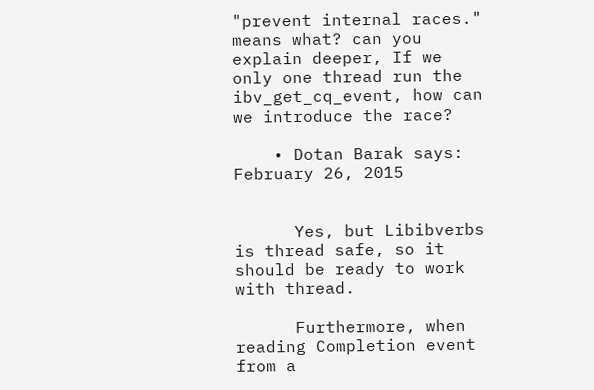"prevent internal races." means what? can you explain deeper, If we only one thread run the ibv_get_cq_event, how can we introduce the race?

    • Dotan Barak says: February 26, 2015


      Yes, but Libibverbs is thread safe, so it should be ready to work with thread.

      Furthermore, when reading Completion event from a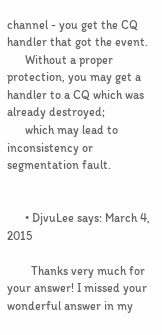channel - you get the CQ handler that got the event.
      Without a proper protection, you may get a handler to a CQ which was already destroyed;
      which may lead to inconsistency or segmentation fault.


      • DjvuLee says: March 4, 2015

        Thanks very much for your answer! I missed your wonderful answer in my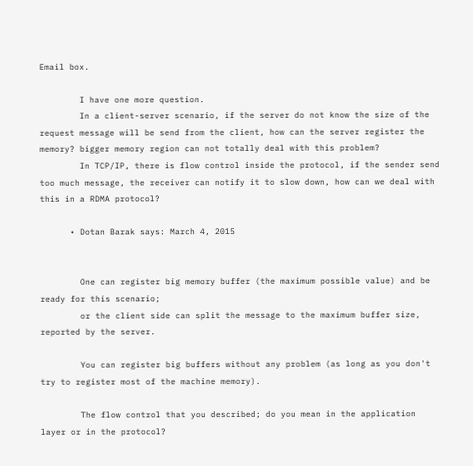Email box.

        I have one more question.
        In a client-server scenario, if the server do not know the size of the request message will be send from the client, how can the server register the memory? bigger memory region can not totally deal with this problem?
        In TCP/IP, there is flow control inside the protocol, if the sender send too much message, the receiver can notify it to slow down, how can we deal with this in a RDMA protocol?

      • Dotan Barak says: March 4, 2015


        One can register big memory buffer (the maximum possible value) and be ready for this scenario;
        or the client side can split the message to the maximum buffer size, reported by the server.

        You can register big buffers without any problem (as long as you don't try to register most of the machine memory).

        The flow control that you described; do you mean in the application layer or in the protocol?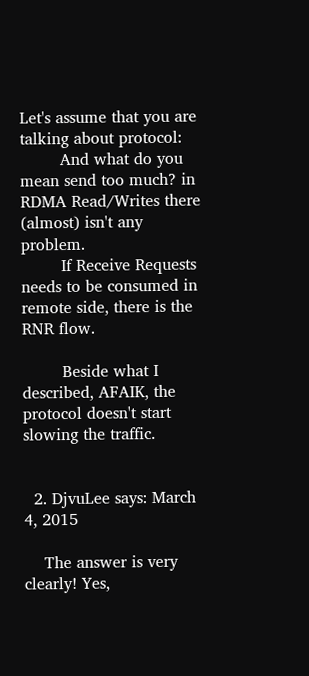Let's assume that you are talking about protocol:
        And what do you mean send too much? in RDMA Read/Writes there (almost) isn't any problem.
        If Receive Requests needs to be consumed in remote side, there is the RNR flow.

        Beside what I described, AFAIK, the protocol doesn't start slowing the traffic.


  2. DjvuLee says: March 4, 2015

    The answer is very clearly! Yes,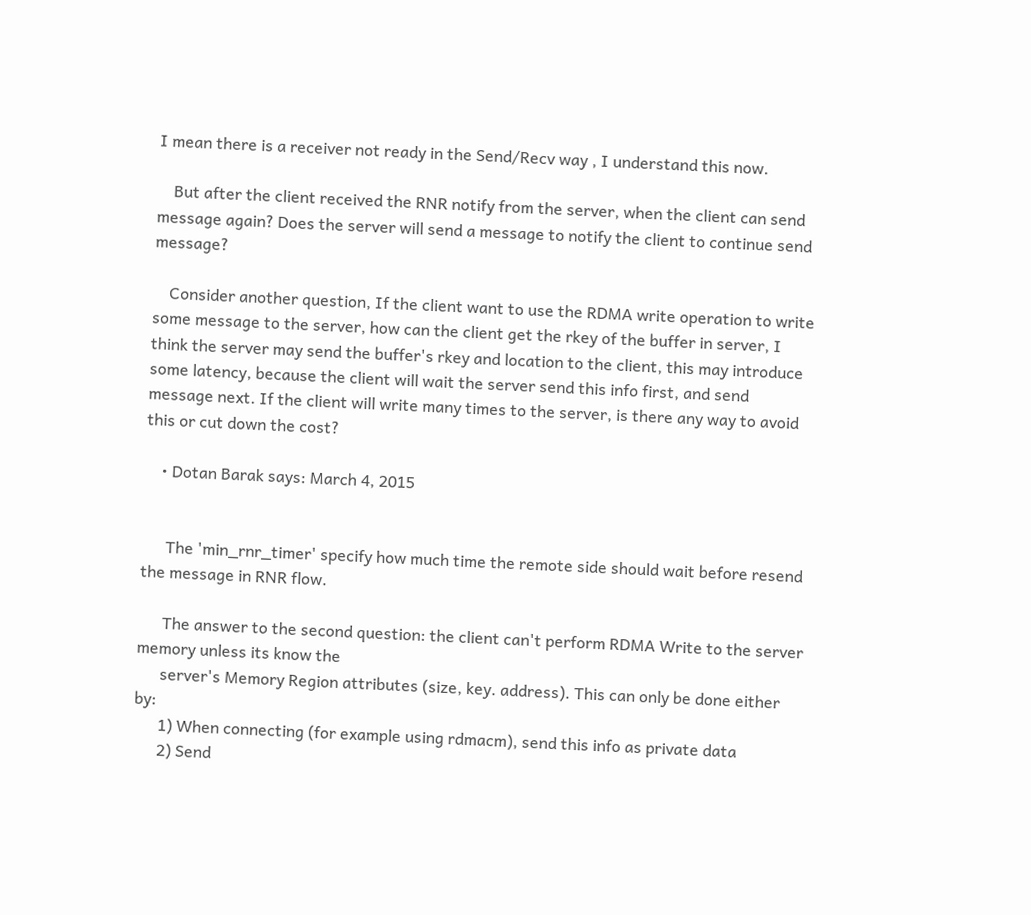I mean there is a receiver not ready in the Send/Recv way , I understand this now.

    But after the client received the RNR notify from the server, when the client can send message again? Does the server will send a message to notify the client to continue send message?

    Consider another question, If the client want to use the RDMA write operation to write some message to the server, how can the client get the rkey of the buffer in server, I think the server may send the buffer's rkey and location to the client, this may introduce some latency, because the client will wait the server send this info first, and send message next. If the client will write many times to the server, is there any way to avoid this or cut down the cost?

    • Dotan Barak says: March 4, 2015


      The 'min_rnr_timer' specify how much time the remote side should wait before resend the message in RNR flow.

      The answer to the second question: the client can't perform RDMA Write to the server memory unless its know the
      server's Memory Region attributes (size, key. address). This can only be done either by:
      1) When connecting (for example using rdmacm), send this info as private data
      2) Send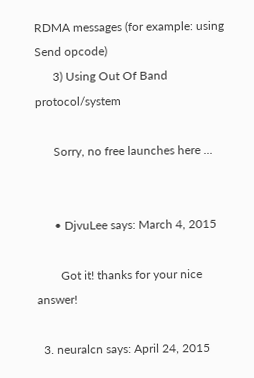RDMA messages (for example: using Send opcode)
      3) Using Out Of Band protocol/system

      Sorry, no free launches here ...


      • DjvuLee says: March 4, 2015

        Got it! thanks for your nice answer!

  3. neuralcn says: April 24, 2015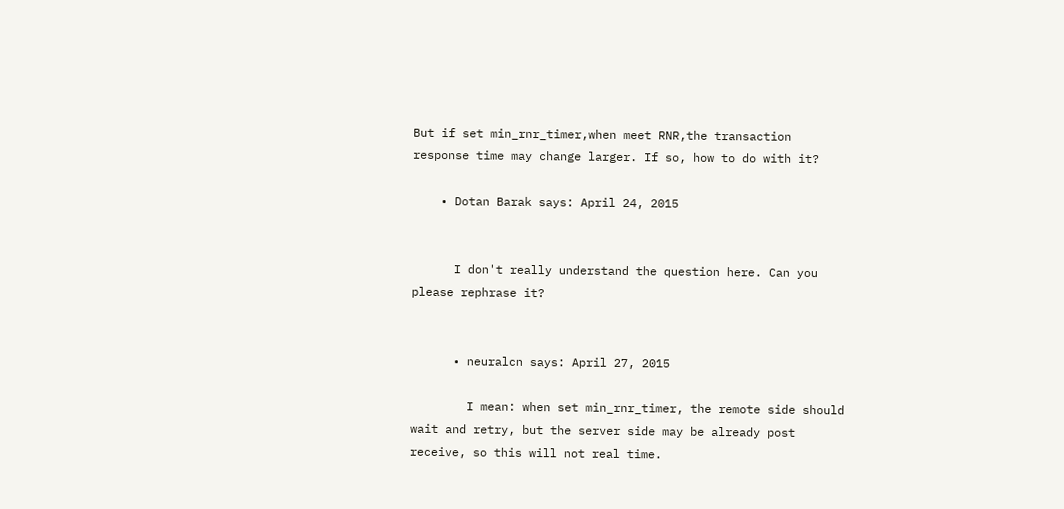But if set min_rnr_timer,when meet RNR,the transaction response time may change larger. If so, how to do with it?

    • Dotan Barak says: April 24, 2015


      I don't really understand the question here. Can you please rephrase it?


      • neuralcn says: April 27, 2015

        I mean: when set min_rnr_timer, the remote side should wait and retry, but the server side may be already post receive, so this will not real time.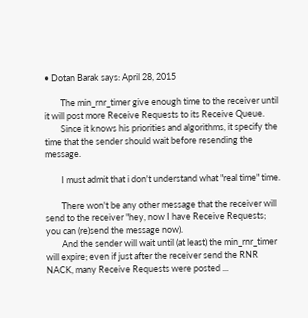• Dotan Barak says: April 28, 2015

        The min_rnr_timer give enough time to the receiver until it will post more Receive Requests to its Receive Queue.
        Since it knows his priorities and algorithms, it specify the time that the sender should wait before resending the message.

        I must admit that i don't understand what "real time" time.

        There won't be any other message that the receiver will send to the receiver "hey, now I have Receive Requests; you can (re)send the message now).
        And the sender will wait until (at least) the min_rnr_timer will expire; even if just after the receiver send the RNR NACK, many Receive Requests were posted ...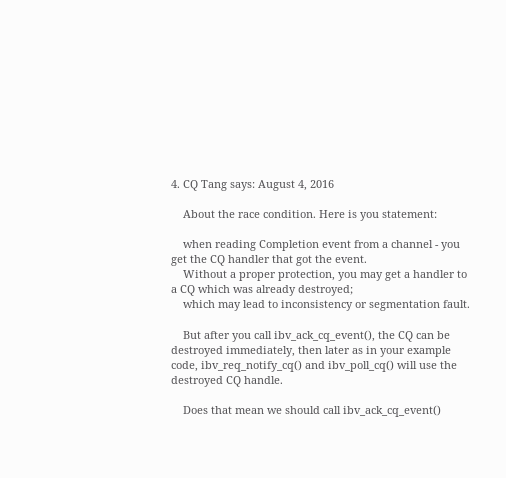4. CQ Tang says: August 4, 2016

    About the race condition. Here is you statement:

    when reading Completion event from a channel - you get the CQ handler that got the event.
    Without a proper protection, you may get a handler to a CQ which was already destroyed;
    which may lead to inconsistency or segmentation fault.

    But after you call ibv_ack_cq_event(), the CQ can be destroyed immediately, then later as in your example code, ibv_req_notify_cq() and ibv_poll_cq() will use the destroyed CQ handle.

    Does that mean we should call ibv_ack_cq_event()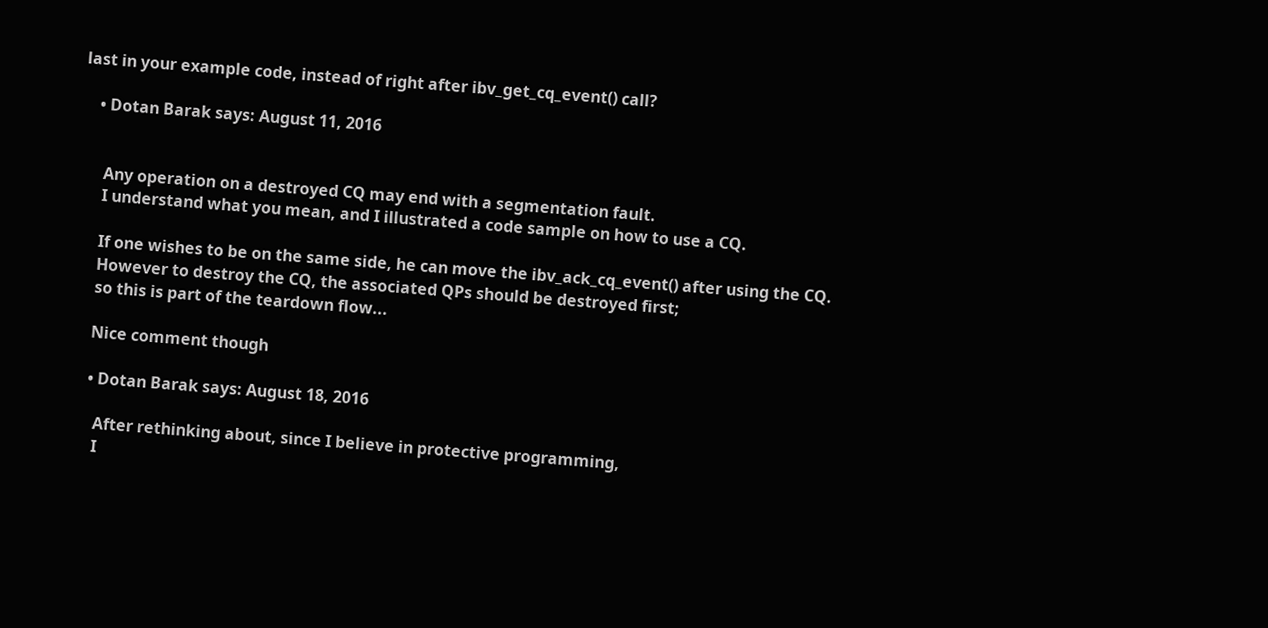last in your example code, instead of right after ibv_get_cq_event() call?

    • Dotan Barak says: August 11, 2016


      Any operation on a destroyed CQ may end with a segmentation fault.
      I understand what you mean, and I illustrated a code sample on how to use a CQ.

      If one wishes to be on the same side, he can move the ibv_ack_cq_event() after using the CQ.
      However to destroy the CQ, the associated QPs should be destroyed first;
      so this is part of the teardown flow...

      Nice comment though

      • Dotan Barak says: August 18, 2016

        After rethinking about, since I believe in protective programming,
        I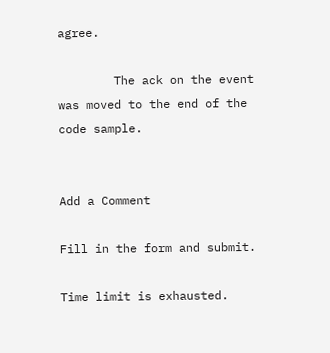agree.

        The ack on the event was moved to the end of the code sample.


Add a Comment

Fill in the form and submit.

Time limit is exhausted.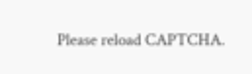Please reload CAPTCHA.